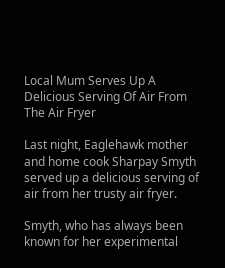Local Mum Serves Up A Delicious Serving Of Air From The Air Fryer

Last night, Eaglehawk mother and home cook Sharpay Smyth served up a delicious serving of air from her trusty air fryer.

Smyth, who has always been known for her experimental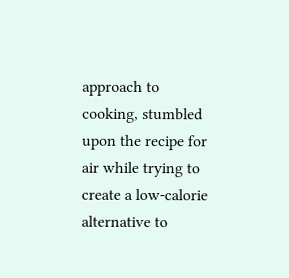approach to cooking, stumbled upon the recipe for air while trying to create a low-calorie alternative to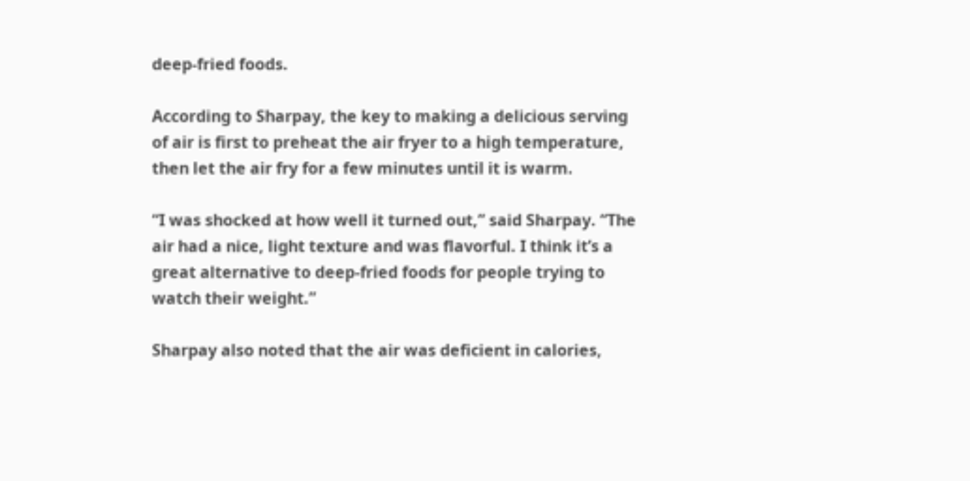deep-fried foods.

According to Sharpay, the key to making a delicious serving of air is first to preheat the air fryer to a high temperature, then let the air fry for a few minutes until it is warm.

“I was shocked at how well it turned out,” said Sharpay. “The air had a nice, light texture and was flavorful. I think it’s a great alternative to deep-fried foods for people trying to watch their weight.”

Sharpay also noted that the air was deficient in calories,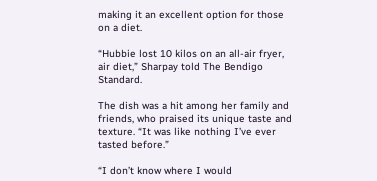making it an excellent option for those on a diet.

“Hubbie lost 10 kilos on an all-air fryer, air diet,” Sharpay told The Bendigo Standard.

The dish was a hit among her family and friends, who praised its unique taste and texture. “It was like nothing I’ve ever tasted before.”

“I don’t know where I would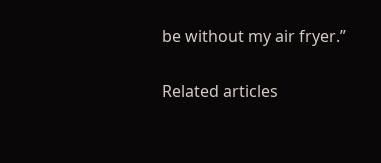be without my air fryer.”

Related articles